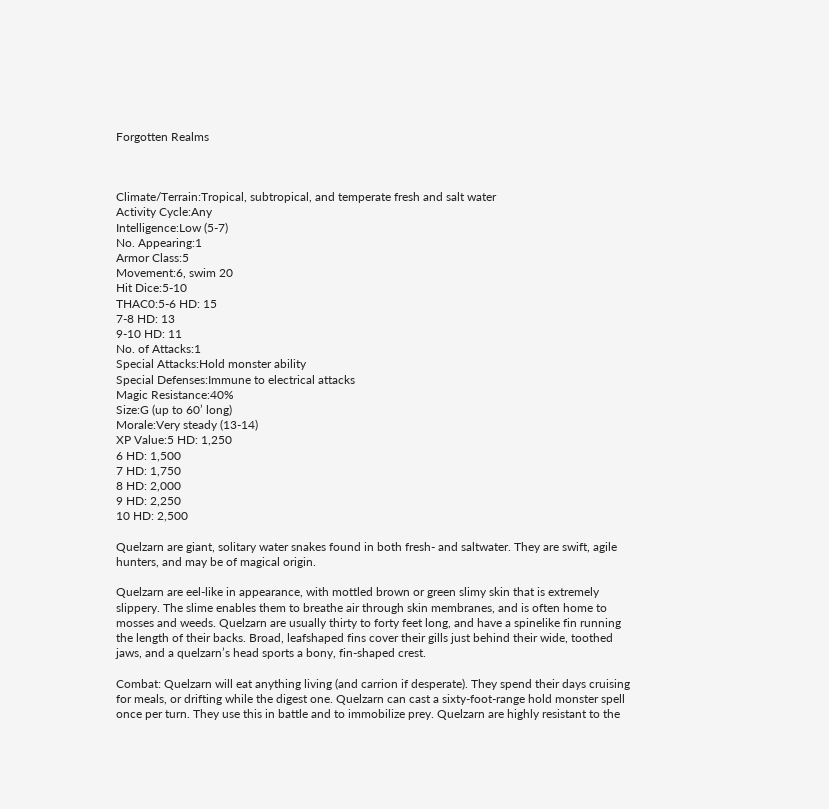Forgotten Realms



Climate/Terrain:Tropical, subtropical, and temperate fresh and salt water
Activity Cycle:Any
Intelligence:Low (5-7)
No. Appearing:1
Armor Class:5
Movement:6, swim 20
Hit Dice:5-10
THAC0:5-6 HD: 15
7-8 HD: 13
9-10 HD: 11
No. of Attacks:1
Special Attacks:Hold monster ability
Special Defenses:Immune to electrical attacks
Magic Resistance:40%
Size:G (up to 60’ long)
Morale:Very steady (13-14)
XP Value:5 HD: 1,250
6 HD: 1,500
7 HD: 1,750
8 HD: 2,000
9 HD: 2,250
10 HD: 2,500

Quelzarn are giant, solitary water snakes found in both fresh- and saltwater. They are swift, agile hunters, and may be of magical origin.

Quelzarn are eel-like in appearance, with mottled brown or green slimy skin that is extremely slippery. The slime enables them to breathe air through skin membranes, and is often home to mosses and weeds. Quelzarn are usually thirty to forty feet long, and have a spinelike fin running the length of their backs. Broad, leafshaped fins cover their gills just behind their wide, toothed jaws, and a quelzarn’s head sports a bony, fin-shaped crest.

Combat: Quelzarn will eat anything living (and carrion if desperate). They spend their days cruising for meals, or drifting while the digest one. Quelzarn can cast a sixty-foot-range hold monster spell once per turn. They use this in battle and to immobilize prey. Quelzarn are highly resistant to the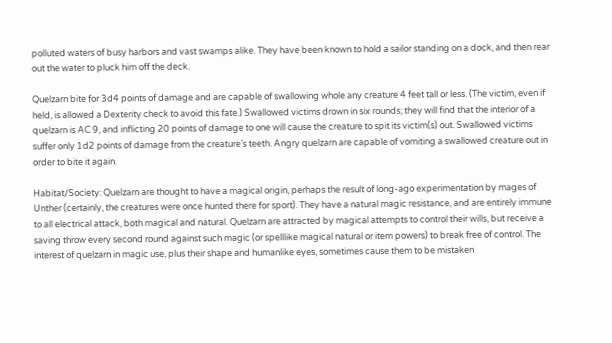polluted waters of busy harbors and vast swamps alike. They have been known to hold a sailor standing on a dock, and then rear out the water to pluck him off the deck.

Quelzarn bite for 3d4 points of damage and are capable of swallowing whole any creature 4 feet tall or less. (The victim, even if held, is allowed a Dexterity check to avoid this fate.) Swallowed victims drown in six rounds; they will find that the interior of a quelzarn is AC 9, and inflicting 20 points of damage to one will cause the creature to spit its victim(s) out. Swallowed victims suffer only 1d2 points of damage from the creature’s teeth. Angry quelzarn are capable of vomiting a swallowed creature out in order to bite it again.

Habitat/Society: Quelzarn are thought to have a magical origin, perhaps the result of long-ago experimentation by mages of Unther (certainly, the creatures were once hunted there for sport). They have a natural magic resistance, and are entirely immune to all electrical attack, both magical and natural. Quelzarn are attracted by magical attempts to control their wills, but receive a saving throw every second round against such magic (or spelllike magical natural or item powers) to break free of control. The interest of quelzarn in magic use, plus their shape and humanlike eyes, sometimes cause them to be mistaken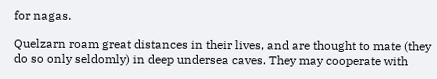for nagas.

Quelzarn roam great distances in their lives, and are thought to mate (they do so only seldomly) in deep undersea caves. They may cooperate with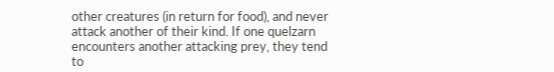other creatures (in return for food), and never attack another of their kind. If one quelzarn encounters another attacking prey, they tend to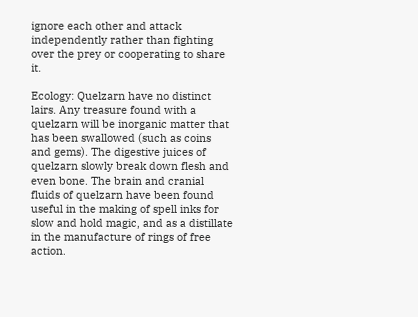ignore each other and attack independently rather than fighting over the prey or cooperating to share it.

Ecology: Quelzarn have no distinct lairs. Any treasure found with a quelzarn will be inorganic matter that has been swallowed (such as coins and gems). The digestive juices of quelzarn slowly break down flesh and even bone. The brain and cranial fluids of quelzarn have been found useful in the making of spell inks for slow and hold magic, and as a distillate in the manufacture of rings of free action.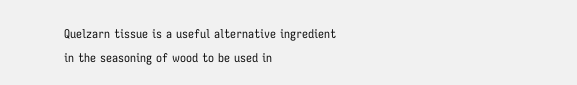Quelzarn tissue is a useful alternative ingredient in the seasoning of wood to be used in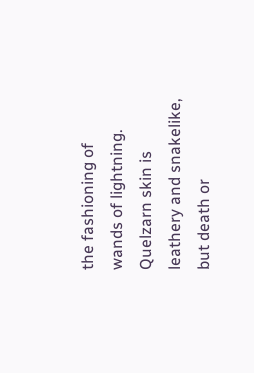the fashioning of wands of lightning. Quelzarn skin is leathery and snakelike, but death or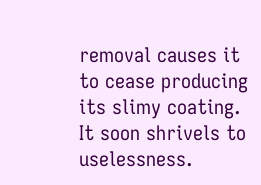removal causes it to cease producing its slimy coating. It soon shrivels to uselessness.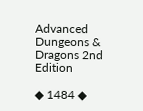Advanced Dungeons & Dragons 2nd Edition

◆ 1484 ◆